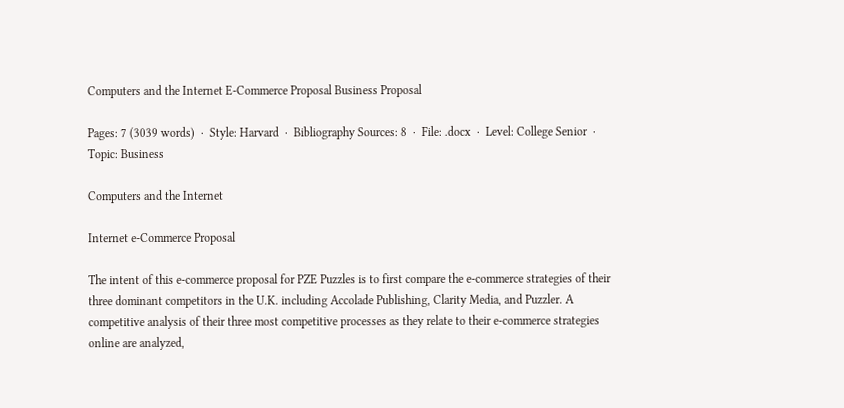Computers and the Internet E-Commerce Proposal Business Proposal

Pages: 7 (3039 words)  ·  Style: Harvard  ·  Bibliography Sources: 8  ·  File: .docx  ·  Level: College Senior  ·  Topic: Business

Computers and the Internet

Internet e-Commerce Proposal

The intent of this e-commerce proposal for PZE Puzzles is to first compare the e-commerce strategies of their three dominant competitors in the U.K. including Accolade Publishing, Clarity Media, and Puzzler. A competitive analysis of their three most competitive processes as they relate to their e-commerce strategies online are analyzed,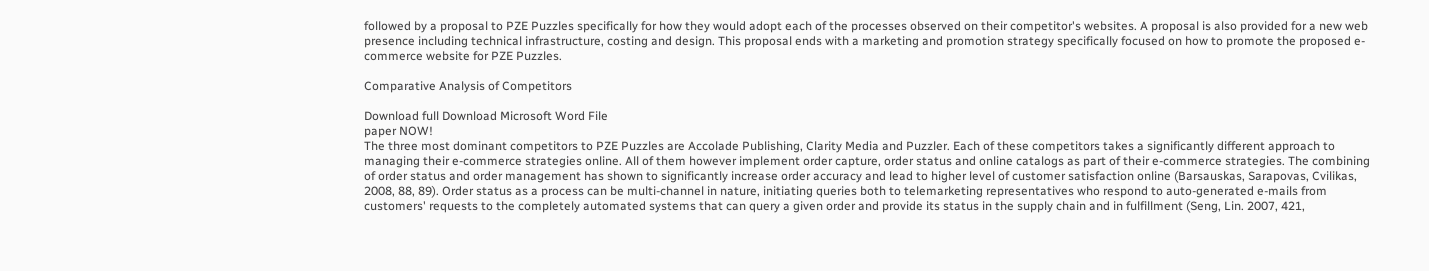followed by a proposal to PZE Puzzles specifically for how they would adopt each of the processes observed on their competitor's websites. A proposal is also provided for a new web presence including technical infrastructure, costing and design. This proposal ends with a marketing and promotion strategy specifically focused on how to promote the proposed e-commerce website for PZE Puzzles.

Comparative Analysis of Competitors

Download full Download Microsoft Word File
paper NOW!
The three most dominant competitors to PZE Puzzles are Accolade Publishing, Clarity Media and Puzzler. Each of these competitors takes a significantly different approach to managing their e-commerce strategies online. All of them however implement order capture, order status and online catalogs as part of their e-commerce strategies. The combining of order status and order management has shown to significantly increase order accuracy and lead to higher level of customer satisfaction online (Barsauskas, Sarapovas, Cvilikas, 2008, 88, 89). Order status as a process can be multi-channel in nature, initiating queries both to telemarketing representatives who respond to auto-generated e-mails from customers' requests to the completely automated systems that can query a given order and provide its status in the supply chain and in fulfillment (Seng, Lin. 2007, 421,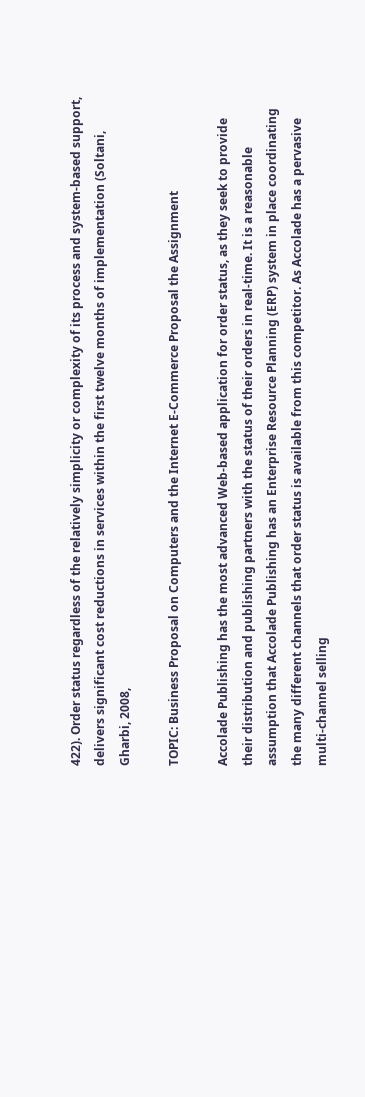422). Order status regardless of the relatively simplicity or complexity of its process and system-based support, delivers significant cost reductions in services within the first twelve months of implementation (Soltani, Gharbi, 2008,

TOPIC: Business Proposal on Computers and the Internet E-Commerce Proposal the Assignment

Accolade Publishing has the most advanced Web-based application for order status, as they seek to provide their distribution and publishing partners with the status of their orders in real-time. It is a reasonable assumption that Accolade Publishing has an Enterprise Resource Planning (ERP) system in place coordinating the many different channels that order status is available from this competitor. As Accolade has a pervasive multi-channel selling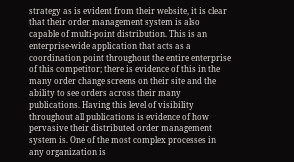strategy as is evident from their website, it is clear that their order management system is also capable of multi-point distribution. This is an enterprise-wide application that acts as a coordination point throughout the entire enterprise of this competitor; there is evidence of this in the many order change screens on their site and the ability to see orders across their many publications. Having this level of visibility throughout all publications is evidence of how pervasive their distributed order management system is. One of the most complex processes in any organization is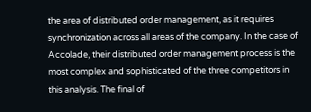the area of distributed order management, as it requires synchronization across all areas of the company. In the case of Accolade, their distributed order management process is the most complex and sophisticated of the three competitors in this analysis. The final of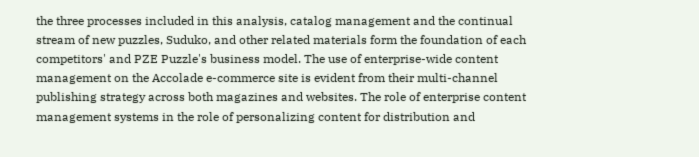the three processes included in this analysis, catalog management and the continual stream of new puzzles, Suduko, and other related materials form the foundation of each competitors' and PZE Puzzle's business model. The use of enterprise-wide content management on the Accolade e-commerce site is evident from their multi-channel publishing strategy across both magazines and websites. The role of enterprise content management systems in the role of personalizing content for distribution and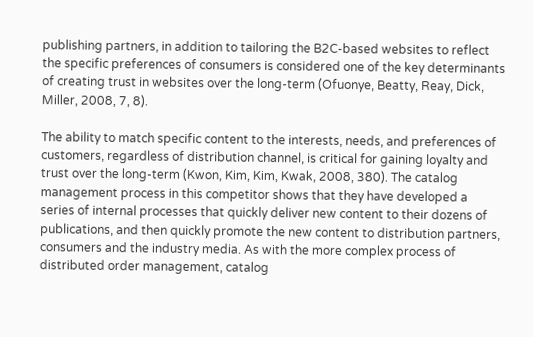publishing partners, in addition to tailoring the B2C-based websites to reflect the specific preferences of consumers is considered one of the key determinants of creating trust in websites over the long-term (Ofuonye, Beatty, Reay, Dick, Miller, 2008, 7, 8).

The ability to match specific content to the interests, needs, and preferences of customers, regardless of distribution channel, is critical for gaining loyalty and trust over the long-term (Kwon, Kim, Kim, Kwak, 2008, 380). The catalog management process in this competitor shows that they have developed a series of internal processes that quickly deliver new content to their dozens of publications, and then quickly promote the new content to distribution partners, consumers and the industry media. As with the more complex process of distributed order management, catalog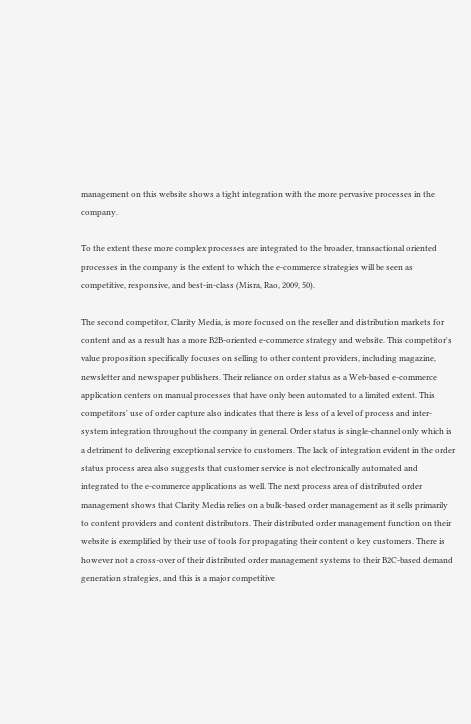management on this website shows a tight integration with the more pervasive processes in the company.

To the extent these more complex processes are integrated to the broader, transactional oriented processes in the company is the extent to which the e-commerce strategies will be seen as competitive, responsive, and best-in-class (Misra, Rao, 2009, 50).

The second competitor, Clarity Media, is more focused on the reseller and distribution markets for content and as a result has a more B2B-oriented e-commerce strategy and website. This competitor's value proposition specifically focuses on selling to other content providers, including magazine, newsletter and newspaper publishers. Their reliance on order status as a Web-based e-commerce application centers on manual processes that have only been automated to a limited extent. This competitors' use of order capture also indicates that there is less of a level of process and inter-system integration throughout the company in general. Order status is single-channel only which is a detriment to delivering exceptional service to customers. The lack of integration evident in the order status process area also suggests that customer service is not electronically automated and integrated to the e-commerce applications as well. The next process area of distributed order management shows that Clarity Media relies on a bulk-based order management as it sells primarily to content providers and content distributors. Their distributed order management function on their website is exemplified by their use of tools for propagating their content o key customers. There is however not a cross-over of their distributed order management systems to their B2C-based demand generation strategies, and this is a major competitive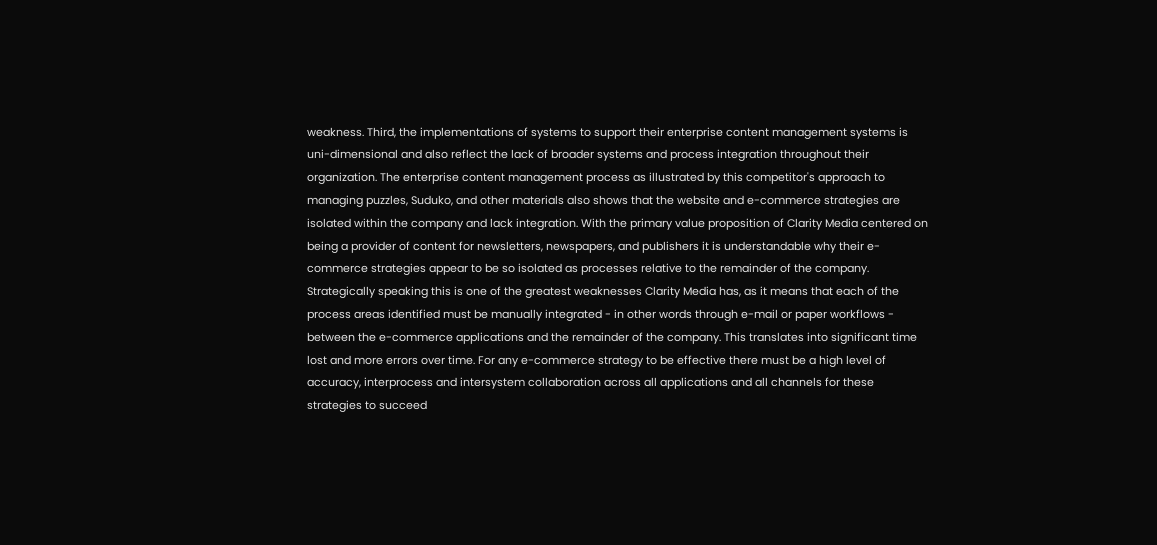weakness. Third, the implementations of systems to support their enterprise content management systems is uni-dimensional and also reflect the lack of broader systems and process integration throughout their organization. The enterprise content management process as illustrated by this competitor's approach to managing puzzles, Suduko, and other materials also shows that the website and e-commerce strategies are isolated within the company and lack integration. With the primary value proposition of Clarity Media centered on being a provider of content for newsletters, newspapers, and publishers it is understandable why their e-commerce strategies appear to be so isolated as processes relative to the remainder of the company. Strategically speaking this is one of the greatest weaknesses Clarity Media has, as it means that each of the process areas identified must be manually integrated - in other words through e-mail or paper workflows - between the e-commerce applications and the remainder of the company. This translates into significant time lost and more errors over time. For any e-commerce strategy to be effective there must be a high level of accuracy, interprocess and intersystem collaboration across all applications and all channels for these strategies to succeed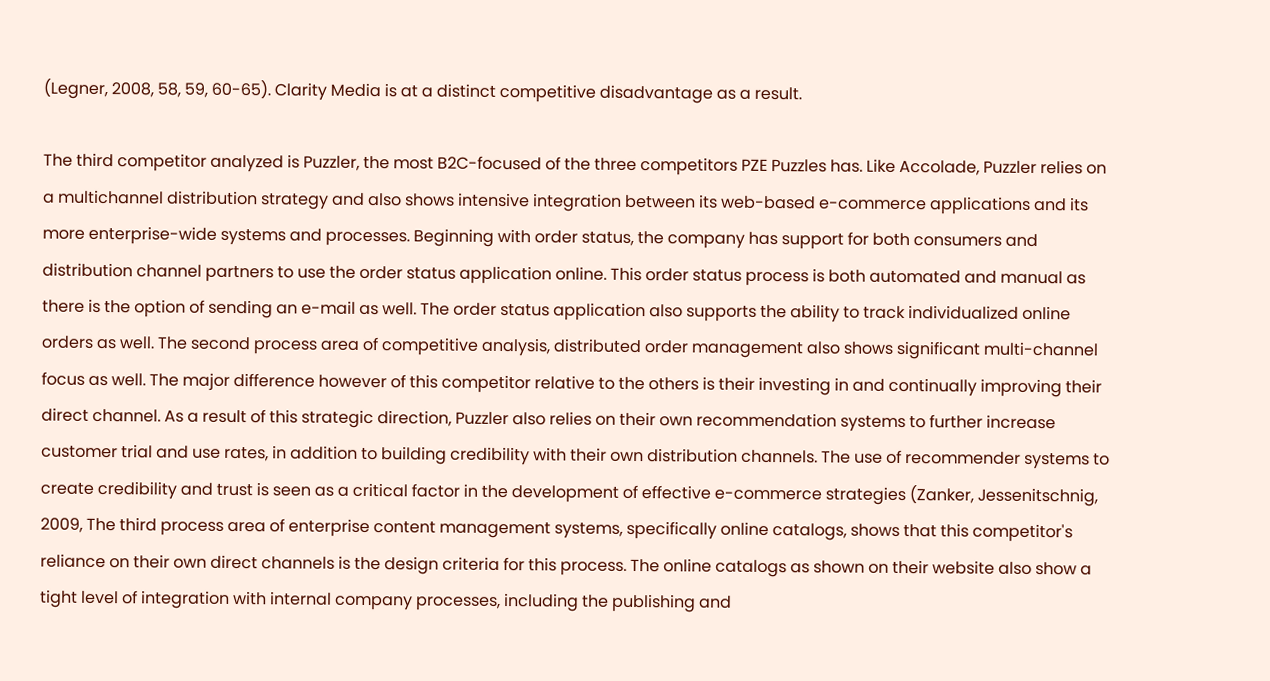(Legner, 2008, 58, 59, 60-65). Clarity Media is at a distinct competitive disadvantage as a result.

The third competitor analyzed is Puzzler, the most B2C-focused of the three competitors PZE Puzzles has. Like Accolade, Puzzler relies on a multichannel distribution strategy and also shows intensive integration between its web-based e-commerce applications and its more enterprise-wide systems and processes. Beginning with order status, the company has support for both consumers and distribution channel partners to use the order status application online. This order status process is both automated and manual as there is the option of sending an e-mail as well. The order status application also supports the ability to track individualized online orders as well. The second process area of competitive analysis, distributed order management also shows significant multi-channel focus as well. The major difference however of this competitor relative to the others is their investing in and continually improving their direct channel. As a result of this strategic direction, Puzzler also relies on their own recommendation systems to further increase customer trial and use rates, in addition to building credibility with their own distribution channels. The use of recommender systems to create credibility and trust is seen as a critical factor in the development of effective e-commerce strategies (Zanker, Jessenitschnig, 2009, The third process area of enterprise content management systems, specifically online catalogs, shows that this competitor's reliance on their own direct channels is the design criteria for this process. The online catalogs as shown on their website also show a tight level of integration with internal company processes, including the publishing and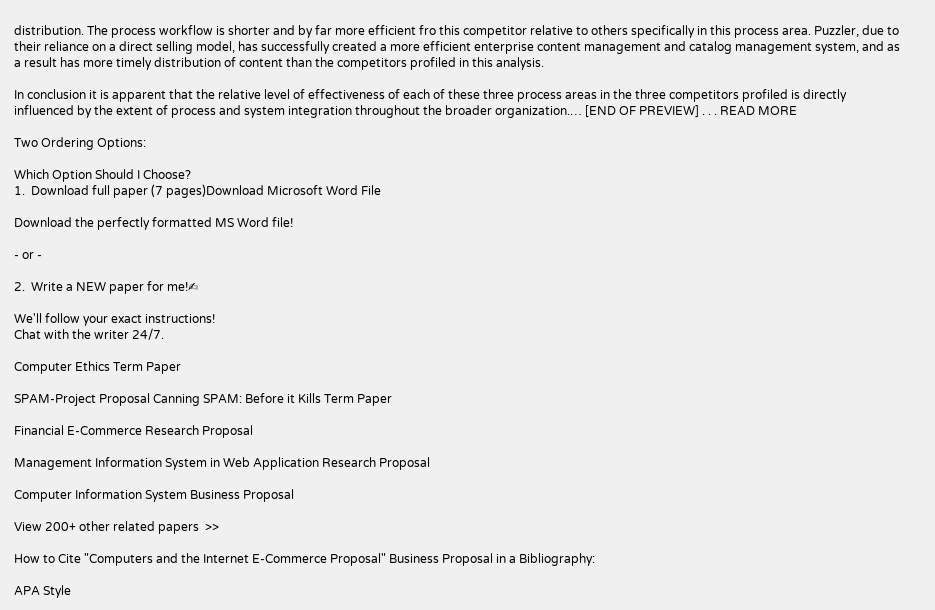distribution. The process workflow is shorter and by far more efficient fro this competitor relative to others specifically in this process area. Puzzler, due to their reliance on a direct selling model, has successfully created a more efficient enterprise content management and catalog management system, and as a result has more timely distribution of content than the competitors profiled in this analysis.

In conclusion it is apparent that the relative level of effectiveness of each of these three process areas in the three competitors profiled is directly influenced by the extent of process and system integration throughout the broader organization.… [END OF PREVIEW] . . . READ MORE

Two Ordering Options:

Which Option Should I Choose?
1.  Download full paper (7 pages)Download Microsoft Word File

Download the perfectly formatted MS Word file!

- or -

2.  Write a NEW paper for me!✍

We'll follow your exact instructions!
Chat with the writer 24/7.

Computer Ethics Term Paper

SPAM-Project Proposal Canning SPAM: Before it Kills Term Paper

Financial E-Commerce Research Proposal

Management Information System in Web Application Research Proposal

Computer Information System Business Proposal

View 200+ other related papers  >>

How to Cite "Computers and the Internet E-Commerce Proposal" Business Proposal in a Bibliography:

APA Style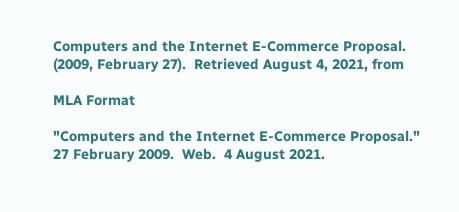Computers and the Internet E-Commerce Proposal.  (2009, February 27).  Retrieved August 4, 2021, from

MLA Format

"Computers and the Internet E-Commerce Proposal."  27 February 2009.  Web.  4 August 2021.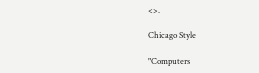<>.

Chicago Style

"Computers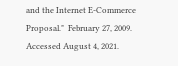and the Internet E-Commerce Proposal."  February 27, 2009.  Accessed August 4, 2021.